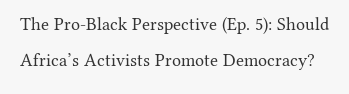The Pro-Black Perspective (Ep. 5): Should Africa’s Activists Promote Democracy?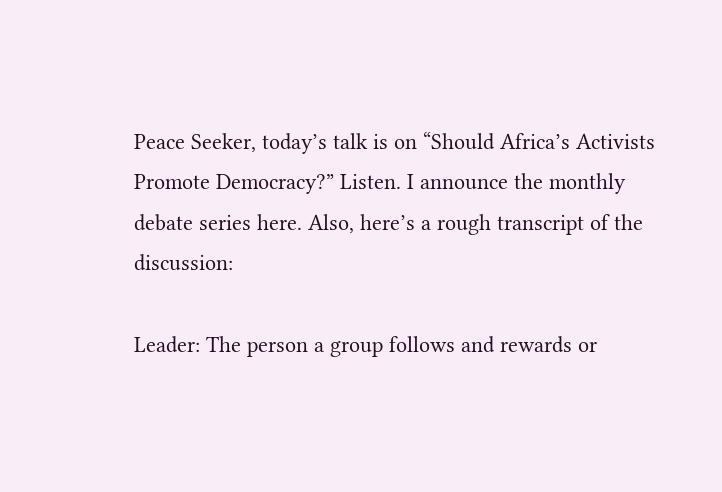Peace Seeker, today’s talk is on “Should Africa’s Activists Promote Democracy?” Listen. I announce the monthly debate series here. Also, here’s a rough transcript of the discussion:

Leader: The person a group follows and rewards or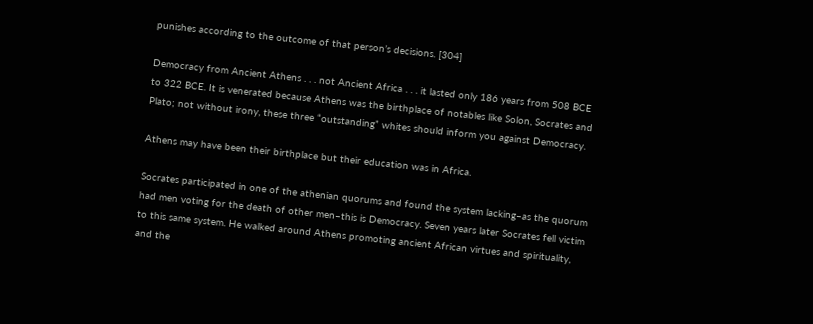punishes according to the outcome of that person’s decisions. [304]

Democracy from Ancient Athens . . . not Ancient Africa . . . it lasted only 186 years from 508 BCE to 322 BCE. It is venerated because Athens was the birthplace of notables like Solon, Socrates and Plato; not without irony, these three “outstanding” whites should inform you against Democracy.

Athens may have been their birthplace but their education was in Africa.

Socrates participated in one of the athenian quorums and found the system lacking–as the quorum had men voting for the death of other men–this is Democracy. Seven years later Socrates fell victim to this same system. He walked around Athens promoting ancient African virtues and spirituality, and the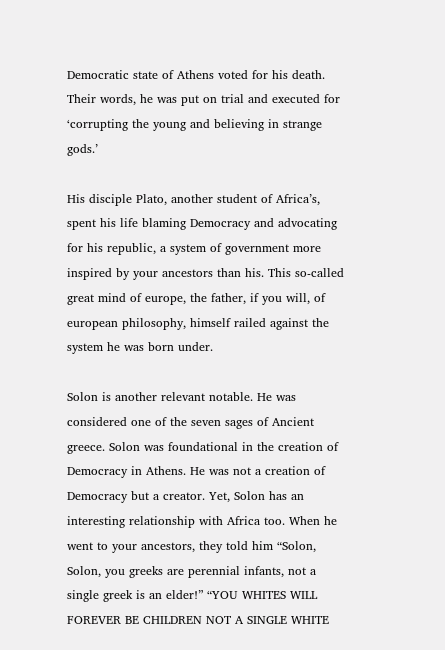Democratic state of Athens voted for his death. Their words, he was put on trial and executed for ‘corrupting the young and believing in strange gods.’

His disciple Plato, another student of Africa’s, spent his life blaming Democracy and advocating for his republic, a system of government more inspired by your ancestors than his. This so-called great mind of europe, the father, if you will, of european philosophy, himself railed against the system he was born under.

Solon is another relevant notable. He was considered one of the seven sages of Ancient greece. Solon was foundational in the creation of Democracy in Athens. He was not a creation of Democracy but a creator. Yet, Solon has an interesting relationship with Africa too. When he went to your ancestors, they told him “Solon, Solon, you greeks are perennial infants, not a single greek is an elder!” “YOU WHITES WILL FOREVER BE CHILDREN NOT A SINGLE WHITE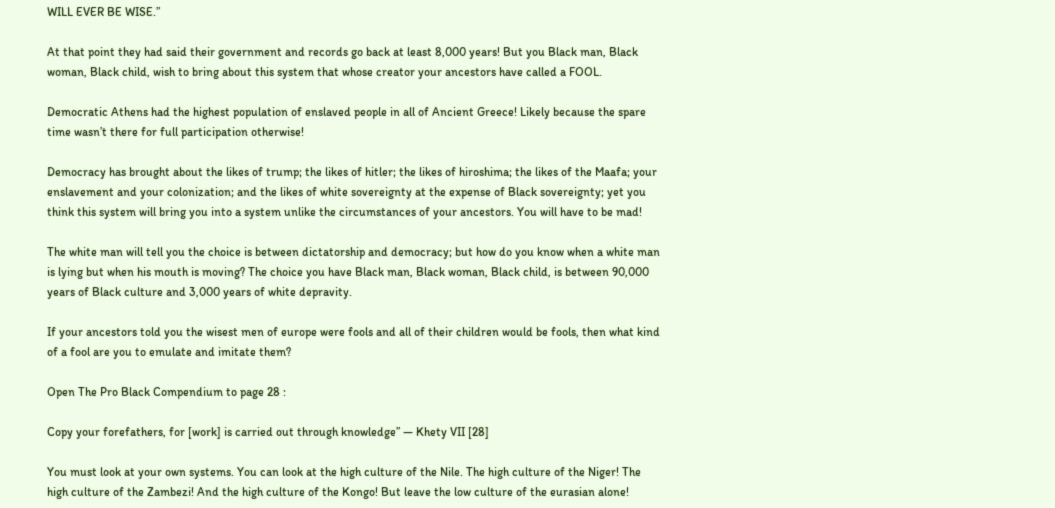WILL EVER BE WISE.”

At that point they had said their government and records go back at least 8,000 years! But you Black man, Black woman, Black child, wish to bring about this system that whose creator your ancestors have called a FOOL.

Democratic Athens had the highest population of enslaved people in all of Ancient Greece! Likely because the spare time wasn’t there for full participation otherwise!

Democracy has brought about the likes of trump; the likes of hitler; the likes of hiroshima; the likes of the Maafa; your enslavement and your colonization; and the likes of white sovereignty at the expense of Black sovereignty; yet you think this system will bring you into a system unlike the circumstances of your ancestors. You will have to be mad!

The white man will tell you the choice is between dictatorship and democracy; but how do you know when a white man is lying but when his mouth is moving? The choice you have Black man, Black woman, Black child, is between 90,000 years of Black culture and 3,000 years of white depravity.

If your ancestors told you the wisest men of europe were fools and all of their children would be fools, then what kind of a fool are you to emulate and imitate them?

Open The Pro Black Compendium to page 28 :

Copy your forefathers, for [work] is carried out through knowledge” — Khety VII [28]

You must look at your own systems. You can look at the high culture of the Nile. The high culture of the Niger! The high culture of the Zambezi! And the high culture of the Kongo! But leave the low culture of the eurasian alone!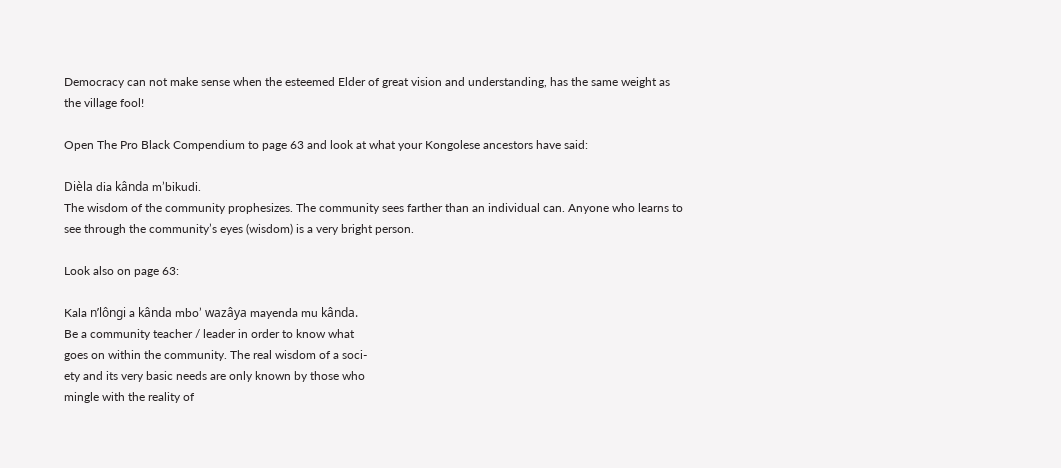Democracy can not make sense when the esteemed Elder of great vision and understanding, has the same weight as the village fool!

Open The Pro Black Compendium to page 63 and look at what your Kongolese ancestors have said:

Dièla dia kânda m’bikudi.
The wisdom of the community prophesizes. The community sees farther than an individual can. Anyone who learns to see through the community’s eyes (wisdom) is a very bright person.

Look also on page 63:

Kala n’lôngi a kânda mbo’ wazâya mayenda mu kânda.
Be a community teacher / leader in order to know what
goes on within the community. The real wisdom of a soci-
ety and its very basic needs are only known by those who
mingle with the reality of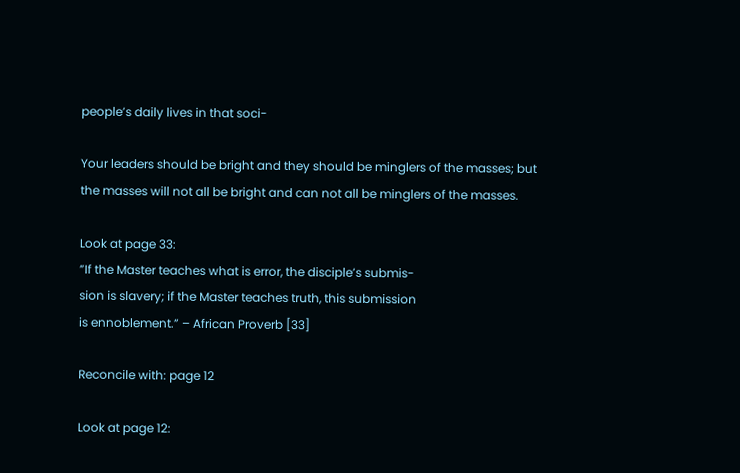people’s daily lives in that soci-

Your leaders should be bright and they should be minglers of the masses; but the masses will not all be bright and can not all be minglers of the masses.

Look at page 33:
”If the Master teaches what is error, the disciple’s submis-
sion is slavery; if the Master teaches truth, this submission
is ennoblement.” – African Proverb [33]

Reconcile with: page 12

Look at page 12: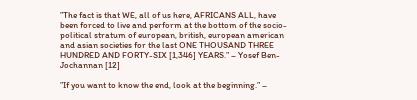”The fact is that WE, all of us here, AFRICANS ALL, have
been forced to live and perform at the bottom of the socio-
political stratum of european, british, european american
and asian societies for the last ONE THOUSAND THREE
HUNDRED AND FORTY-SIX [1,346] YEARS.” – Yosef Ben-
Jochannan [12]

”If you want to know the end, look at the beginning.” –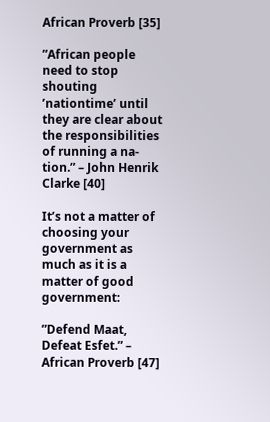African Proverb [35]

”African people need to stop shouting ’nationtime’ until
they are clear about the responsibilities of running a na-
tion.” – John Henrik Clarke [40]

It’s not a matter of choosing your government as much as it is a matter of good government:

”Defend Maat, Defeat Esfet.” – African Proverb [47]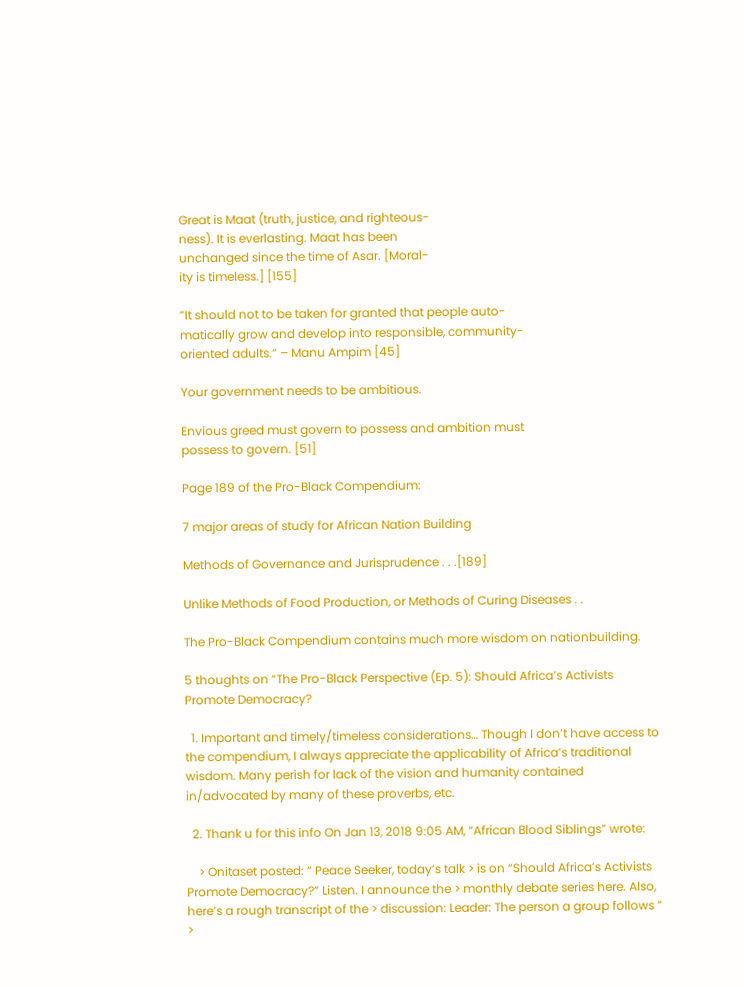Great is Maat (truth, justice, and righteous-
ness). It is everlasting. Maat has been
unchanged since the time of Asar. [Moral-
ity is timeless.] [155]

”It should not to be taken for granted that people auto-
matically grow and develop into responsible, community-
oriented adults.” – Manu Ampim [45]

Your government needs to be ambitious.

Envious greed must govern to possess and ambition must
possess to govern. [51]

Page 189 of the Pro-Black Compendium:

7 major areas of study for African Nation Building

Methods of Governance and Jurisprudence . . .[189]

Unlike Methods of Food Production, or Methods of Curing Diseases . .

The Pro-Black Compendium contains much more wisdom on nationbuilding.

5 thoughts on “The Pro-Black Perspective (Ep. 5): Should Africa’s Activists Promote Democracy?

  1. Important and timely/timeless considerations… Though I don’t have access to the compendium, I always appreciate the applicability of Africa’s traditional wisdom. Many perish for lack of the vision and humanity contained in/advocated by many of these proverbs, etc.

  2. Thank u for this info On Jan 13, 2018 9:05 AM, “African Blood Siblings” wrote:

    > Onitaset posted: “ Peace Seeker, today’s talk > is on “Should Africa’s Activists Promote Democracy?” Listen. I announce the > monthly debate series here. Also, here’s a rough transcript of the > discussion: Leader: The person a group follows ” >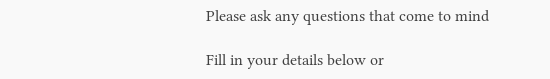Please ask any questions that come to mind

Fill in your details below or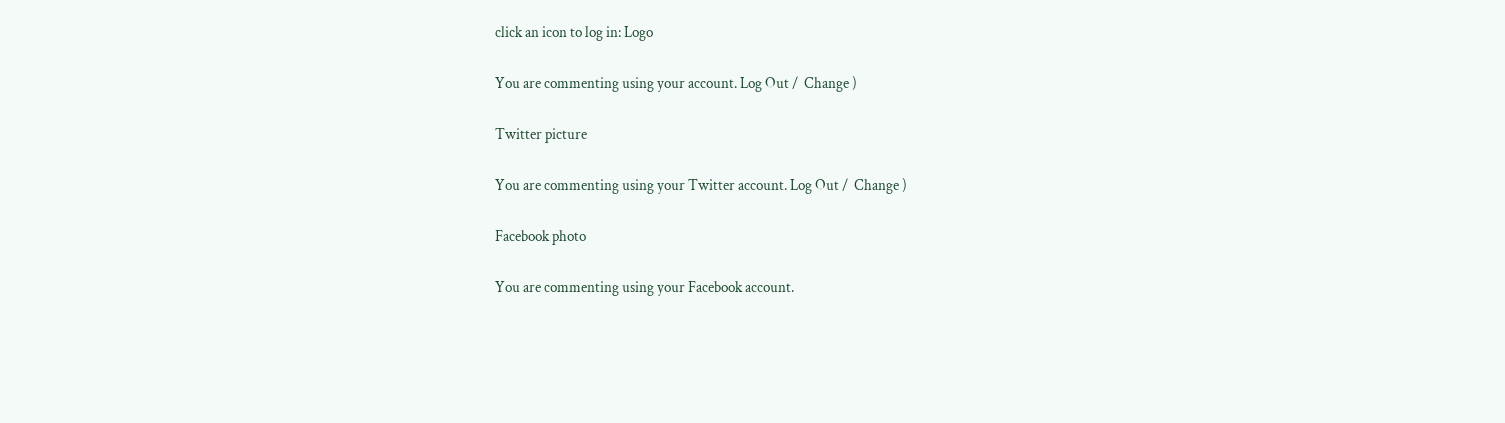click an icon to log in: Logo

You are commenting using your account. Log Out /  Change )

Twitter picture

You are commenting using your Twitter account. Log Out /  Change )

Facebook photo

You are commenting using your Facebook account.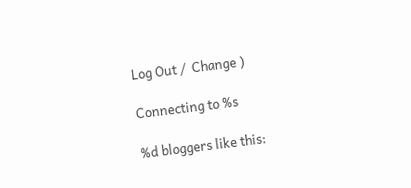Log Out /  Change )

Connecting to %s

%d bloggers like this: